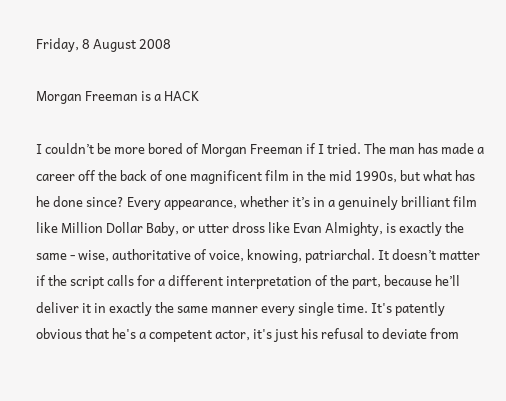Friday, 8 August 2008

Morgan Freeman is a HACK

I couldn’t be more bored of Morgan Freeman if I tried. The man has made a career off the back of one magnificent film in the mid 1990s, but what has he done since? Every appearance, whether it’s in a genuinely brilliant film like Million Dollar Baby, or utter dross like Evan Almighty, is exactly the same - wise, authoritative of voice, knowing, patriarchal. It doesn’t matter if the script calls for a different interpretation of the part, because he’ll deliver it in exactly the same manner every single time. It's patently obvious that he's a competent actor, it's just his refusal to deviate from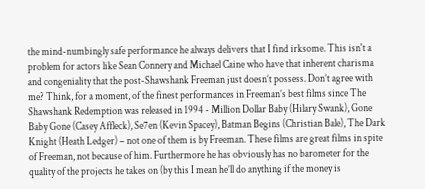the mind-numbingly safe performance he always delivers that I find irksome. This isn't a problem for actors like Sean Connery and Michael Caine who have that inherent charisma and congeniality that the post-Shawshank Freeman just doesn’t possess. Don’t agree with me? Think, for a moment, of the finest performances in Freeman’s best films since The Shawshank Redemption was released in 1994 - Million Dollar Baby (Hilary Swank), Gone Baby Gone (Casey Affleck), Se7en (Kevin Spacey), Batman Begins (Christian Bale), The Dark Knight (Heath Ledger) – not one of them is by Freeman. These films are great films in spite of Freeman, not because of him. Furthermore he has obviously has no barometer for the quality of the projects he takes on (by this I mean he’ll do anything if the money is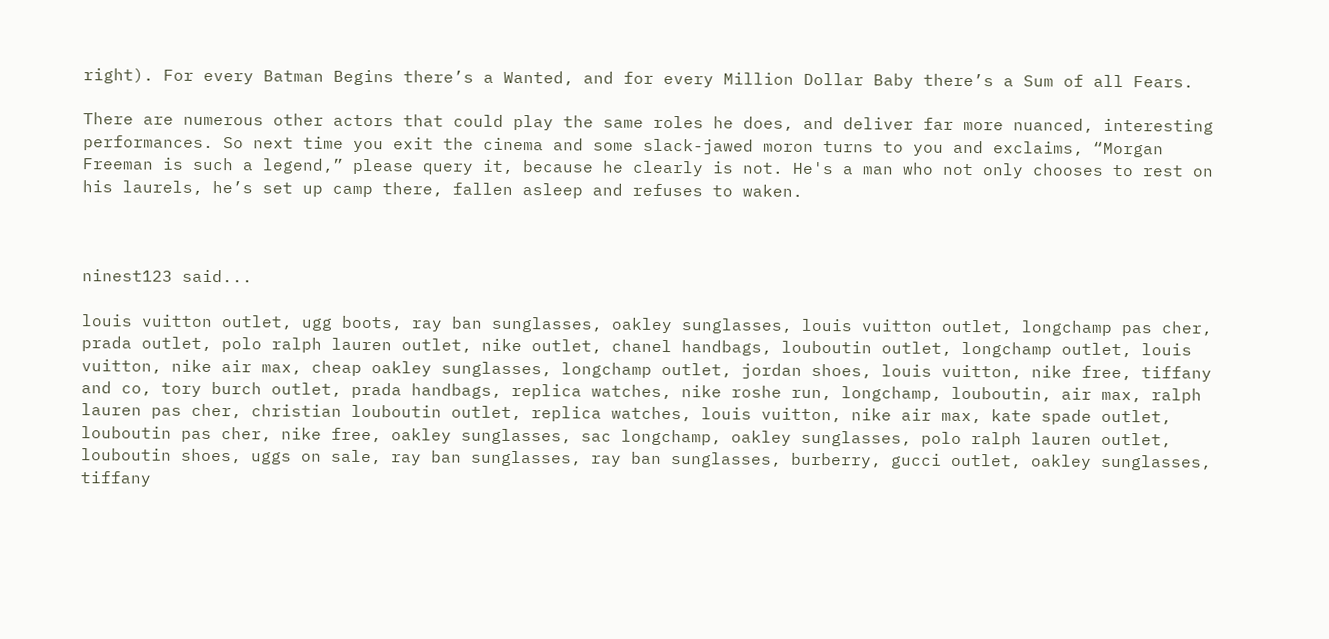right). For every Batman Begins there’s a Wanted, and for every Million Dollar Baby there’s a Sum of all Fears.

There are numerous other actors that could play the same roles he does, and deliver far more nuanced, interesting performances. So next time you exit the cinema and some slack-jawed moron turns to you and exclaims, “Morgan Freeman is such a legend,” please query it, because he clearly is not. He's a man who not only chooses to rest on his laurels, he’s set up camp there, fallen asleep and refuses to waken.



ninest123 said...

louis vuitton outlet, ugg boots, ray ban sunglasses, oakley sunglasses, louis vuitton outlet, longchamp pas cher, prada outlet, polo ralph lauren outlet, nike outlet, chanel handbags, louboutin outlet, longchamp outlet, louis vuitton, nike air max, cheap oakley sunglasses, longchamp outlet, jordan shoes, louis vuitton, nike free, tiffany and co, tory burch outlet, prada handbags, replica watches, nike roshe run, longchamp, louboutin, air max, ralph lauren pas cher, christian louboutin outlet, replica watches, louis vuitton, nike air max, kate spade outlet, louboutin pas cher, nike free, oakley sunglasses, sac longchamp, oakley sunglasses, polo ralph lauren outlet, louboutin shoes, uggs on sale, ray ban sunglasses, ray ban sunglasses, burberry, gucci outlet, oakley sunglasses, tiffany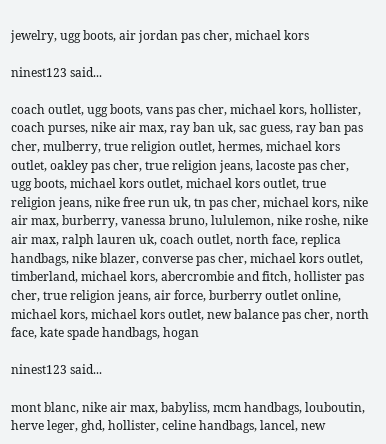jewelry, ugg boots, air jordan pas cher, michael kors

ninest123 said...

coach outlet, ugg boots, vans pas cher, michael kors, hollister, coach purses, nike air max, ray ban uk, sac guess, ray ban pas cher, mulberry, true religion outlet, hermes, michael kors outlet, oakley pas cher, true religion jeans, lacoste pas cher, ugg boots, michael kors outlet, michael kors outlet, true religion jeans, nike free run uk, tn pas cher, michael kors, nike air max, burberry, vanessa bruno, lululemon, nike roshe, nike air max, ralph lauren uk, coach outlet, north face, replica handbags, nike blazer, converse pas cher, michael kors outlet, timberland, michael kors, abercrombie and fitch, hollister pas cher, true religion jeans, air force, burberry outlet online, michael kors, michael kors outlet, new balance pas cher, north face, kate spade handbags, hogan

ninest123 said...

mont blanc, nike air max, babyliss, mcm handbags, louboutin, herve leger, ghd, hollister, celine handbags, lancel, new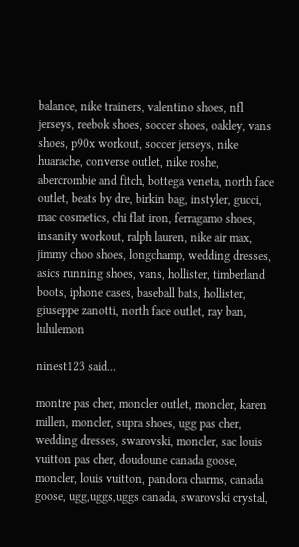balance, nike trainers, valentino shoes, nfl jerseys, reebok shoes, soccer shoes, oakley, vans shoes, p90x workout, soccer jerseys, nike huarache, converse outlet, nike roshe, abercrombie and fitch, bottega veneta, north face outlet, beats by dre, birkin bag, instyler, gucci, mac cosmetics, chi flat iron, ferragamo shoes, insanity workout, ralph lauren, nike air max, jimmy choo shoes, longchamp, wedding dresses, asics running shoes, vans, hollister, timberland boots, iphone cases, baseball bats, hollister, giuseppe zanotti, north face outlet, ray ban, lululemon

ninest123 said...

montre pas cher, moncler outlet, moncler, karen millen, moncler, supra shoes, ugg pas cher, wedding dresses, swarovski, moncler, sac louis vuitton pas cher, doudoune canada goose, moncler, louis vuitton, pandora charms, canada goose, ugg,uggs,uggs canada, swarovski crystal,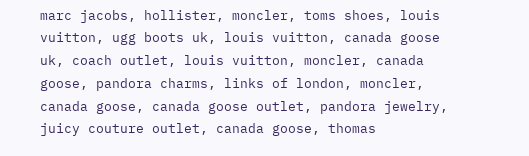marc jacobs, hollister, moncler, toms shoes, louis vuitton, ugg boots uk, louis vuitton, canada goose uk, coach outlet, louis vuitton, moncler, canada goose, pandora charms, links of london, moncler, canada goose, canada goose outlet, pandora jewelry, juicy couture outlet, canada goose, thomas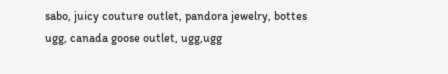sabo, juicy couture outlet, pandora jewelry, bottes ugg, canada goose outlet, ugg,ugg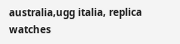australia,ugg italia, replica watches